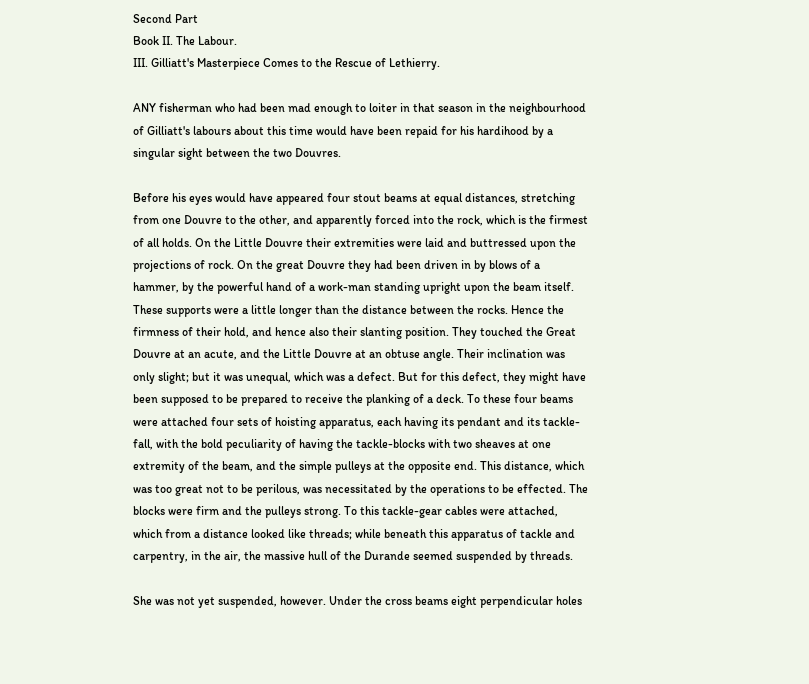Second Part
Book II. The Labour.
III. Gilliatt's Masterpiece Comes to the Rescue of Lethierry.

ANY fisherman who had been mad enough to loiter in that season in the neighbourhood of Gilliatt's labours about this time would have been repaid for his hardihood by a singular sight between the two Douvres.

Before his eyes would have appeared four stout beams at equal distances, stretching from one Douvre to the other, and apparently forced into the rock, which is the firmest of all holds. On the Little Douvre their extremities were laid and buttressed upon the projections of rock. On the great Douvre they had been driven in by blows of a hammer, by the powerful hand of a work-man standing upright upon the beam itself. These supports were a little longer than the distance between the rocks. Hence the firmness of their hold, and hence also their slanting position. They touched the Great Douvre at an acute, and the Little Douvre at an obtuse angle. Their inclination was only slight; but it was unequal, which was a defect. But for this defect, they might have been supposed to be prepared to receive the planking of a deck. To these four beams were attached four sets of hoisting apparatus, each having its pendant and its tackle-fall, with the bold peculiarity of having the tackle-blocks with two sheaves at one extremity of the beam, and the simple pulleys at the opposite end. This distance, which was too great not to be perilous, was necessitated by the operations to be effected. The blocks were firm and the pulleys strong. To this tackle-gear cables were attached, which from a distance looked like threads; while beneath this apparatus of tackle and carpentry, in the air, the massive hull of the Durande seemed suspended by threads.

She was not yet suspended, however. Under the cross beams eight perpendicular holes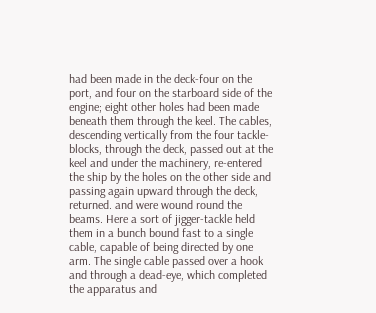had been made in the deck-four on the port, and four on the starboard side of the engine; eight other holes had been made beneath them through the keel. The cables, descending vertically from the four tackle-blocks, through the deck, passed out at the keel and under the machinery, re-entered the ship by the holes on the other side and passing again upward through the deck, returned. and were wound round the beams. Here a sort of jigger-tackle held them in a bunch bound fast to a single cable, capable of being directed by one arm. The single cable passed over a hook and through a dead-eye, which completed the apparatus and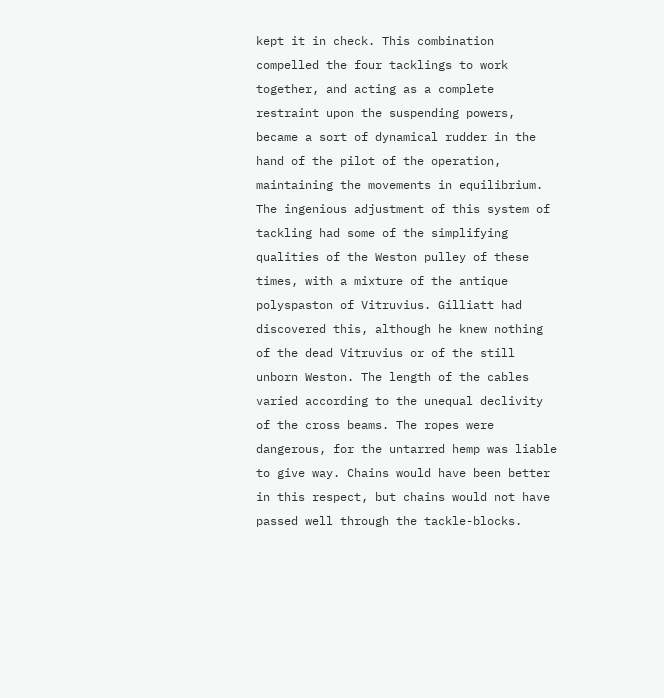kept it in check. This combination compelled the four tacklings to work together, and acting as a complete restraint upon the suspending powers, became a sort of dynamical rudder in the hand of the pilot of the operation, maintaining the movements in equilibrium. The ingenious adjustment of this system of tackling had some of the simplifying qualities of the Weston pulley of these times, with a mixture of the antique polyspaston of Vitruvius. Gilliatt had discovered this, although he knew nothing of the dead Vitruvius or of the still unborn Weston. The length of the cables varied according to the unequal declivity of the cross beams. The ropes were dangerous, for the untarred hemp was liable to give way. Chains would have been better in this respect, but chains would not have passed well through the tackle-blocks.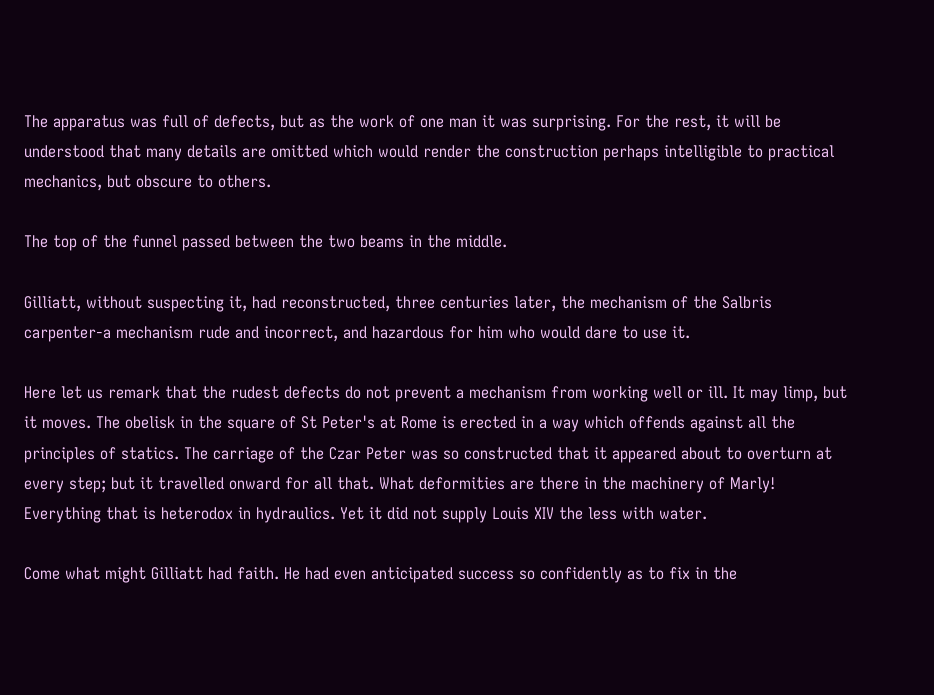The apparatus was full of defects, but as the work of one man it was surprising. For the rest, it will be understood that many details are omitted which would render the construction perhaps intelligible to practical mechanics, but obscure to others.

The top of the funnel passed between the two beams in the middle.

Gilliatt, without suspecting it, had reconstructed, three centuries later, the mechanism of the Salbris carpenter-a mechanism rude and incorrect, and hazardous for him who would dare to use it.

Here let us remark that the rudest defects do not prevent a mechanism from working well or ill. It may limp, but it moves. The obelisk in the square of St Peter's at Rome is erected in a way which offends against all the principles of statics. The carriage of the Czar Peter was so constructed that it appeared about to overturn at every step; but it travelled onward for all that. What deformities are there in the machinery of Marly! Everything that is heterodox in hydraulics. Yet it did not supply Louis XIV the less with water.

Come what might Gilliatt had faith. He had even anticipated success so confidently as to fix in the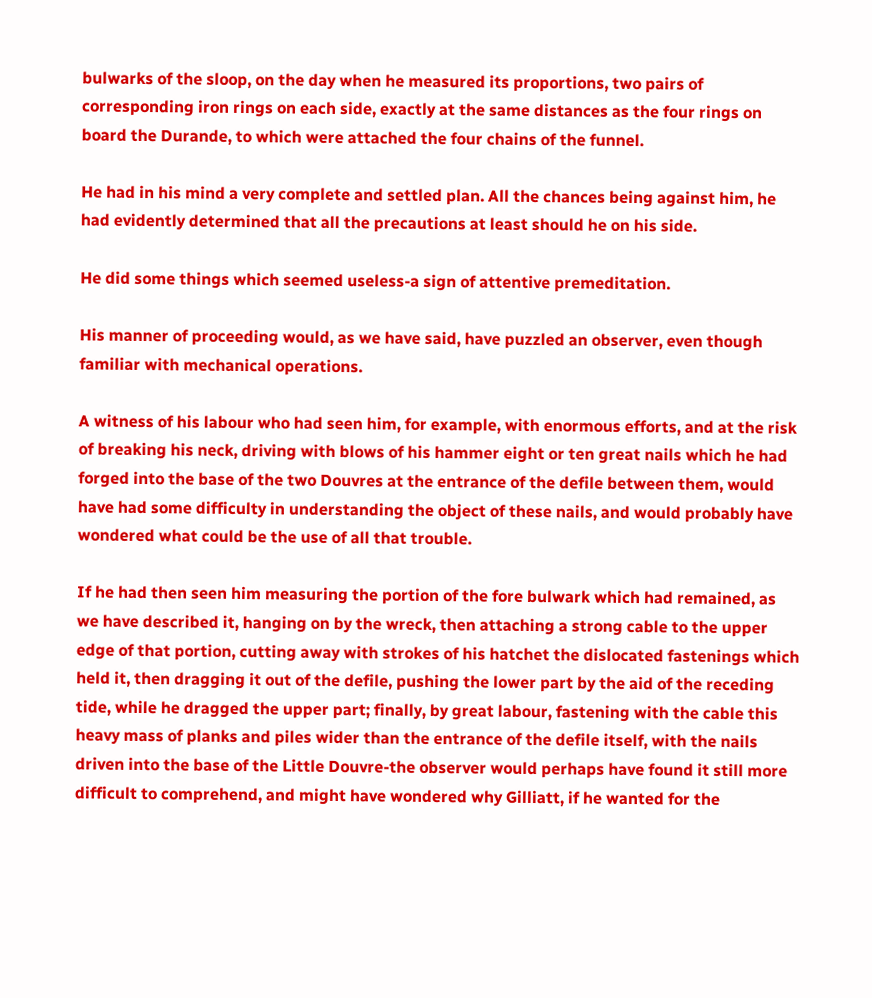bulwarks of the sloop, on the day when he measured its proportions, two pairs of corresponding iron rings on each side, exactly at the same distances as the four rings on board the Durande, to which were attached the four chains of the funnel.

He had in his mind a very complete and settled plan. All the chances being against him, he had evidently determined that all the precautions at least should he on his side.

He did some things which seemed useless-a sign of attentive premeditation.

His manner of proceeding would, as we have said, have puzzled an observer, even though familiar with mechanical operations.

A witness of his labour who had seen him, for example, with enormous efforts, and at the risk of breaking his neck, driving with blows of his hammer eight or ten great nails which he had forged into the base of the two Douvres at the entrance of the defile between them, would have had some difficulty in understanding the object of these nails, and would probably have wondered what could be the use of all that trouble.

If he had then seen him measuring the portion of the fore bulwark which had remained, as we have described it, hanging on by the wreck, then attaching a strong cable to the upper edge of that portion, cutting away with strokes of his hatchet the dislocated fastenings which held it, then dragging it out of the defile, pushing the lower part by the aid of the receding tide, while he dragged the upper part; finally, by great labour, fastening with the cable this heavy mass of planks and piles wider than the entrance of the defile itself, with the nails driven into the base of the Little Douvre-the observer would perhaps have found it still more difficult to comprehend, and might have wondered why Gilliatt, if he wanted for the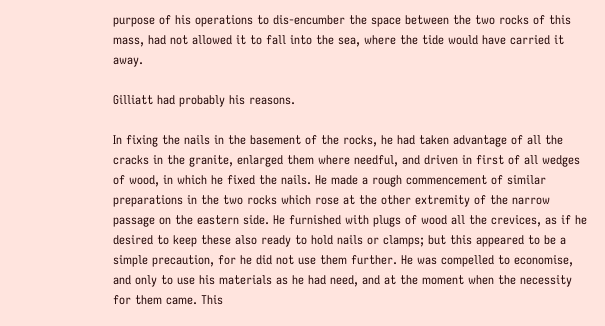purpose of his operations to dis-encumber the space between the two rocks of this mass, had not allowed it to fall into the sea, where the tide would have carried it away.

Gilliatt had probably his reasons.

In fixing the nails in the basement of the rocks, he had taken advantage of all the cracks in the granite, enlarged them where needful, and driven in first of all wedges of wood, in which he fixed the nails. He made a rough commencement of similar preparations in the two rocks which rose at the other extremity of the narrow passage on the eastern side. He furnished with plugs of wood all the crevices, as if he desired to keep these also ready to hold nails or clamps; but this appeared to be a simple precaution, for he did not use them further. He was compelled to economise, and only to use his materials as he had need, and at the moment when the necessity for them came. This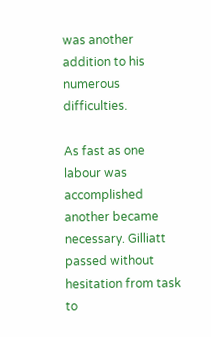was another addition to his numerous difficulties.

As fast as one labour was accomplished another became necessary. Gilliatt passed without hesitation from task to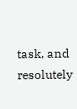task, and resolutely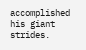accomplished his giant strides.